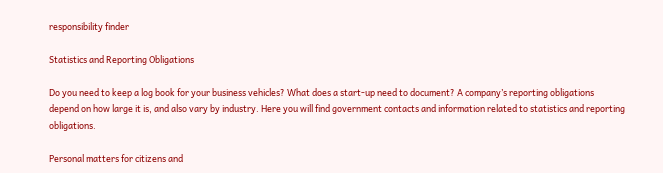responsibility finder

Statistics and Reporting Obligations

Do you need to keep a log book for your business vehicles? What does a start-up need to document? A company’s reporting obligations depend on how large it is, and also vary by industry. Here you will find government contacts and information related to statistics and reporting obligations.

Personal matters for citizens and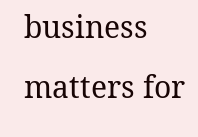business matters for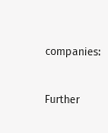companies:


Further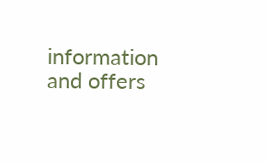information and offers